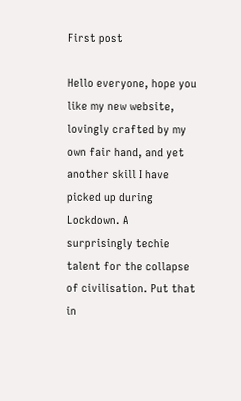First post

Hello everyone, hope you like my new website, lovingly crafted by my own fair hand, and yet another skill I have picked up during Lockdown. A surprisingly techie talent for the collapse of civilisation. Put that in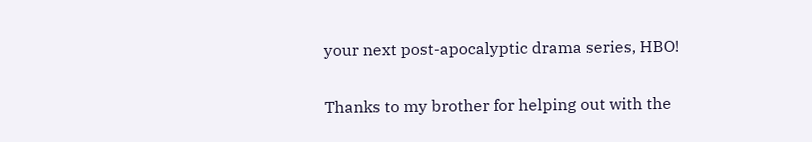your next post-apocalyptic drama series, HBO!


Thanks to my brother for helping out with the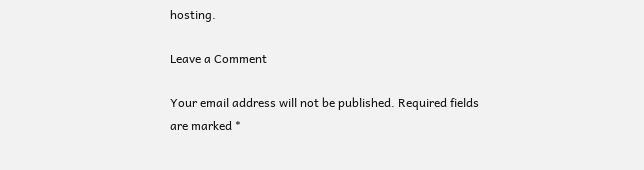hosting.

Leave a Comment

Your email address will not be published. Required fields are marked *